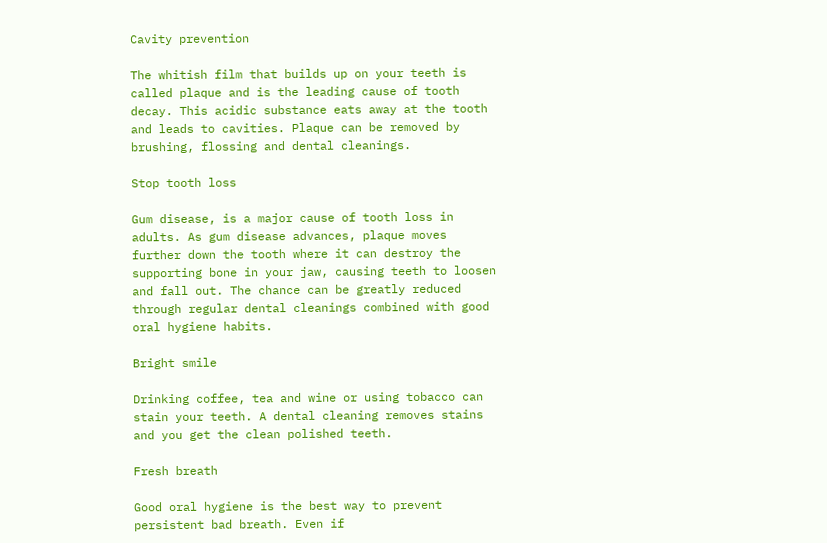Cavity prevention

The whitish film that builds up on your teeth is called plaque and is the leading cause of tooth decay. This acidic substance eats away at the tooth and leads to cavities. Plaque can be removed by brushing, flossing and dental cleanings.

Stop tooth loss

Gum disease, is a major cause of tooth loss in adults. As gum disease advances, plaque moves further down the tooth where it can destroy the supporting bone in your jaw, causing teeth to loosen and fall out. The chance can be greatly reduced through regular dental cleanings combined with good oral hygiene habits.

Bright smile

Drinking coffee, tea and wine or using tobacco can stain your teeth. A dental cleaning removes stains and you get the clean polished teeth.

Fresh breath

Good oral hygiene is the best way to prevent persistent bad breath. Even if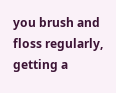you brush and floss regularly, getting a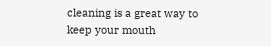cleaning is a great way to keep your mouth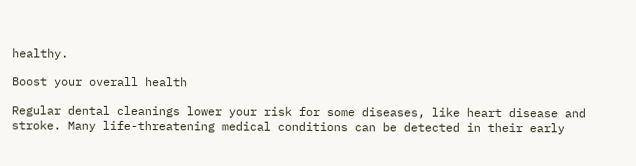healthy.

Boost your overall health

Regular dental cleanings lower your risk for some diseases, like heart disease and stroke. Many life-threatening medical conditions can be detected in their early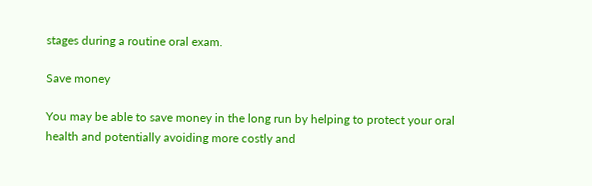stages during a routine oral exam.

Save money

You may be able to save money in the long run by helping to protect your oral health and potentially avoiding more costly and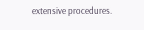extensive procedures.